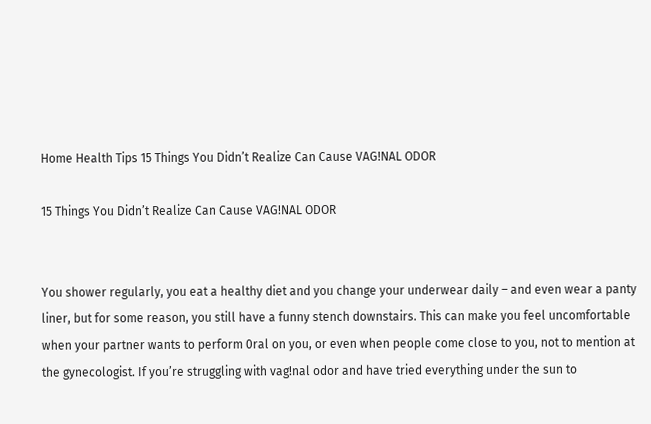Home Health Tips 15 Things You Didn’t Realize Can Cause VAG!NAL ODOR

15 Things You Didn’t Realize Can Cause VAG!NAL ODOR


You shower regularly, you eat a healthy diet and you change your underwear daily – and even wear a panty liner, but for some reason, you still have a funny stench downstairs. This can make you feel uncomfortable when your partner wants to perform 0ral on you, or even when people come close to you, not to mention at the gynecologist. If you’re struggling with vag!nal odor and have tried everything under the sun to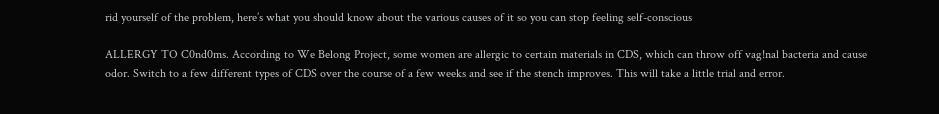rid yourself of the problem, here’s what you should know about the various causes of it so you can stop feeling self-conscious

ALLERGY TO C0nd0ms. According to We Belong Project, some women are allergic to certain materials in CDS, which can throw off vag!nal bacteria and cause odor. Switch to a few different types of CDS over the course of a few weeks and see if the stench improves. This will take a little trial and error.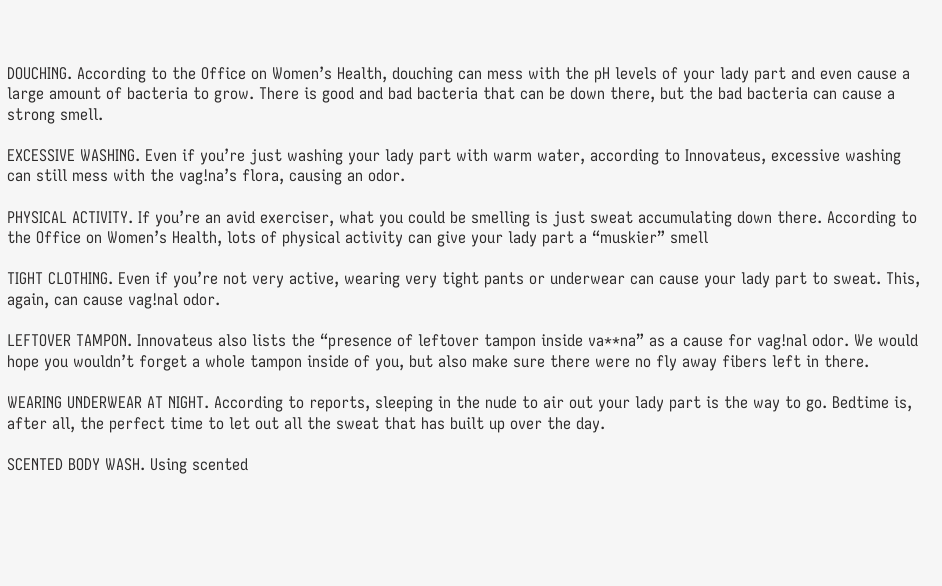DOUCHING. According to the Office on Women’s Health, douching can mess with the pH levels of your lady part and even cause a large amount of bacteria to grow. There is good and bad bacteria that can be down there, but the bad bacteria can cause a strong smell.

EXCESSIVE WASHING. Even if you’re just washing your lady part with warm water, according to Innovateus, excessive washing can still mess with the vag!na’s flora, causing an odor.

PHYSICAL ACTIVITY. If you’re an avid exerciser, what you could be smelling is just sweat accumulating down there. According to the Office on Women’s Health, lots of physical activity can give your lady part a “muskier” smell

TIGHT CLOTHING. Even if you’re not very active, wearing very tight pants or underwear can cause your lady part to sweat. This, again, can cause vag!nal odor.

LEFTOVER TAMPON. Innovateus also lists the “presence of leftover tampon inside va**na” as a cause for vag!nal odor. We would hope you wouldn’t forget a whole tampon inside of you, but also make sure there were no fly away fibers left in there.

WEARING UNDERWEAR AT NIGHT. According to reports, sleeping in the nude to air out your lady part is the way to go. Bedtime is, after all, the perfect time to let out all the sweat that has built up over the day.

SCENTED BODY WASH. Using scented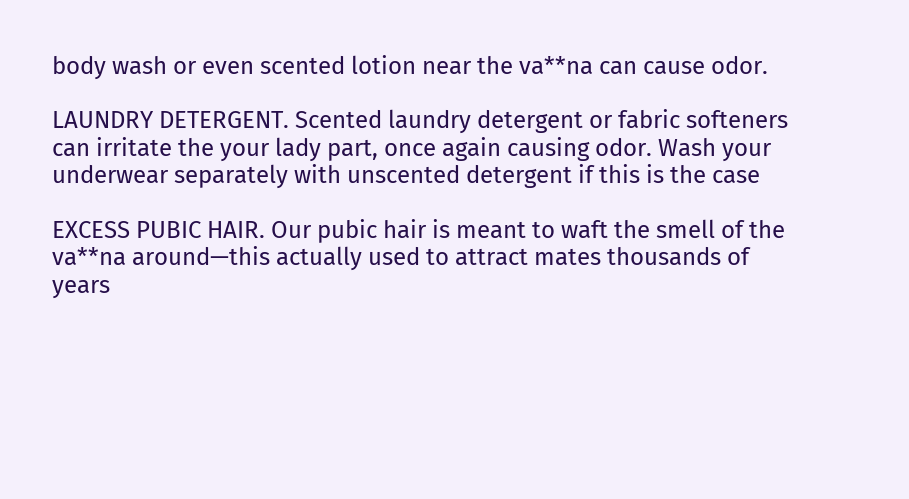body wash or even scented lotion near the va**na can cause odor.

LAUNDRY DETERGENT. Scented laundry detergent or fabric softeners can irritate the your lady part, once again causing odor. Wash your underwear separately with unscented detergent if this is the case

EXCESS PUBIC HAIR. Our pubic hair is meant to waft the smell of the va**na around—this actually used to attract mates thousands of years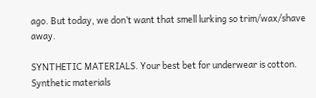ago. But today, we don’t want that smell lurking so trim/wax/shave away.

SYNTHETIC MATERIALS. Your best bet for underwear is cotton. Synthetic materials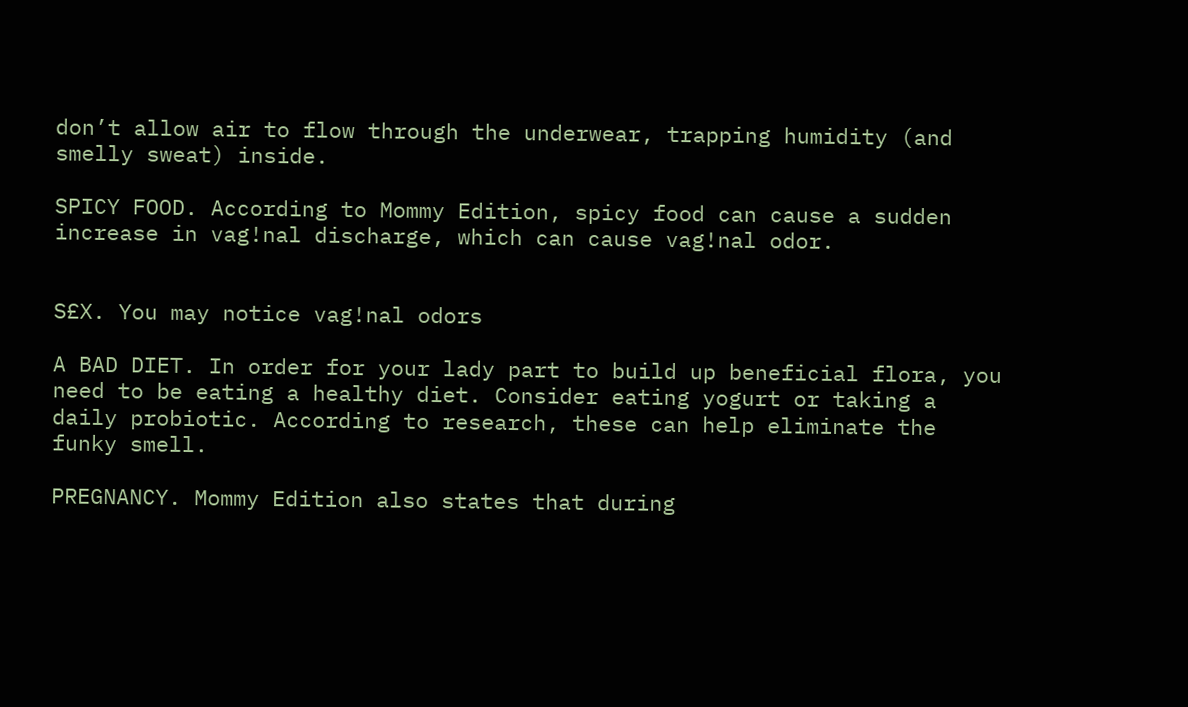don’t allow air to flow through the underwear, trapping humidity (and smelly sweat) inside.

SPICY FOOD. According to Mommy Edition, spicy food can cause a sudden increase in vag!nal discharge, which can cause vag!nal odor.


S£X. You may notice vag!nal odors

A BAD DIET. In order for your lady part to build up beneficial flora, you need to be eating a healthy diet. Consider eating yogurt or taking a daily probiotic. According to research, these can help eliminate the funky smell.

PREGNANCY. Mommy Edition also states that during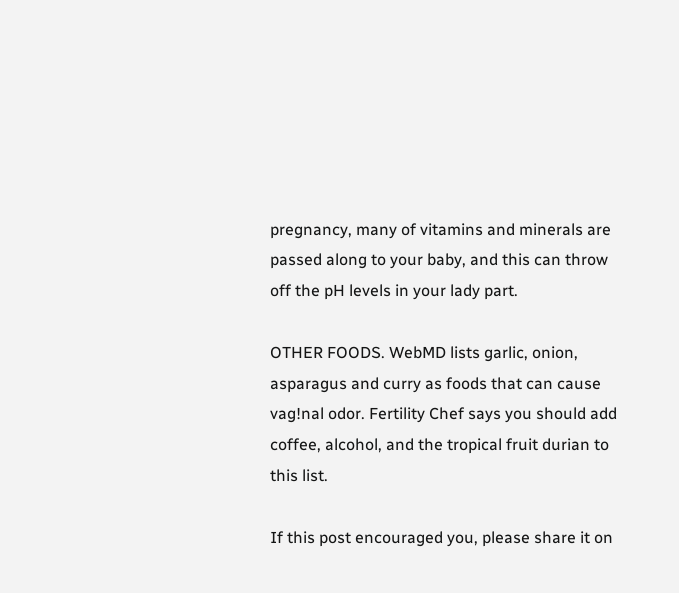pregnancy, many of vitamins and minerals are passed along to your baby, and this can throw off the pH levels in your lady part.

OTHER FOODS. WebMD lists garlic, onion, asparagus and curry as foods that can cause vag!nal odor. Fertility Chef says you should add coffee, alcohol, and the tropical fruit durian to this list.

If this post encouraged you, please share it on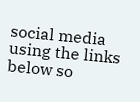social media using the links below so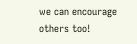we can encourage others too!